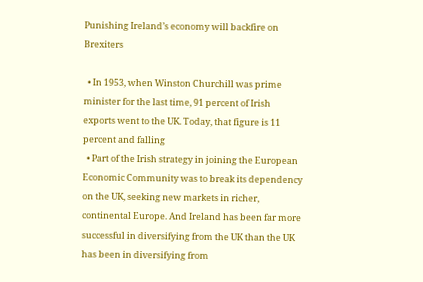Punishing Ireland’s economy will backfire on Brexiters

  • In 1953, when Winston Churchill was prime minister for the last time, 91 percent of Irish exports went to the UK. Today, that figure is 11 percent and falling
  • Part of the Irish strategy in joining the European Economic Community was to break its dependency on the UK, seeking new markets in richer, continental Europe. And Ireland has been far more successful in diversifying from the UK than the UK has been in diversifying from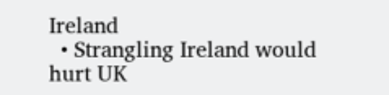Ireland
  • Strangling Ireland would hurt UK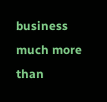business much more than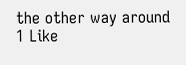the other way around
1 Like